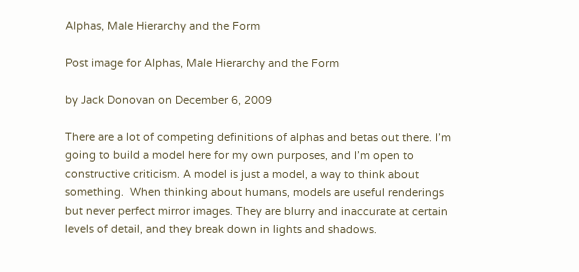Alphas, Male Hierarchy and the Form

Post image for Alphas, Male Hierarchy and the Form

by Jack Donovan on December 6, 2009

There are a lot of competing definitions of alphas and betas out there. I’m going to build a model here for my own purposes, and I’m open to constructive criticism. A model is just a model, a way to think about something.  When thinking about humans, models are useful renderings but never perfect mirror images. They are blurry and inaccurate at certain levels of detail, and they break down in lights and shadows.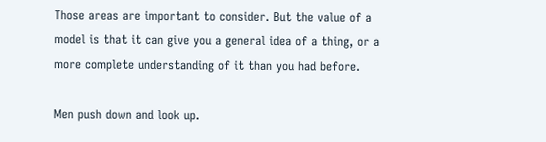Those areas are important to consider. But the value of a model is that it can give you a general idea of a thing, or a more complete understanding of it than you had before.

Men push down and look up.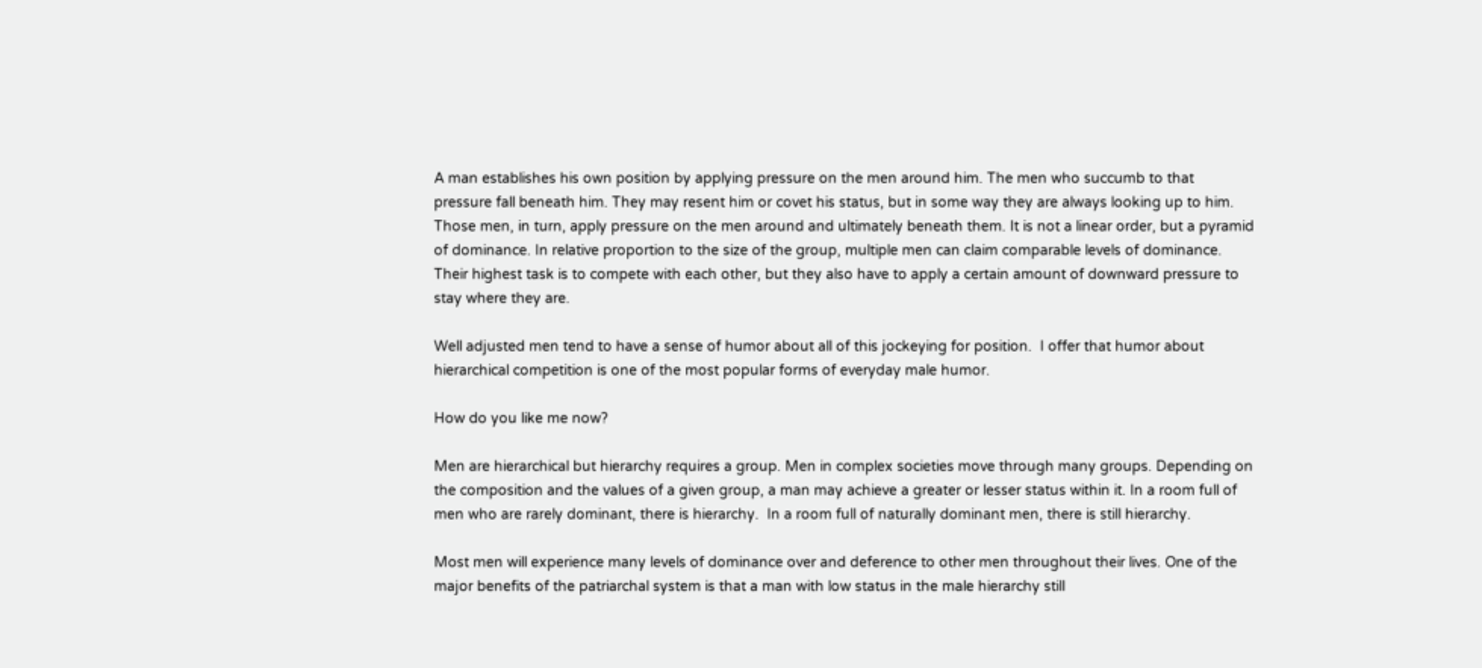A man establishes his own position by applying pressure on the men around him. The men who succumb to that pressure fall beneath him. They may resent him or covet his status, but in some way they are always looking up to him. Those men, in turn, apply pressure on the men around and ultimately beneath them. It is not a linear order, but a pyramid of dominance. In relative proportion to the size of the group, multiple men can claim comparable levels of dominance. Their highest task is to compete with each other, but they also have to apply a certain amount of downward pressure to stay where they are.

Well adjusted men tend to have a sense of humor about all of this jockeying for position.  I offer that humor about hierarchical competition is one of the most popular forms of everyday male humor.

How do you like me now?

Men are hierarchical but hierarchy requires a group. Men in complex societies move through many groups. Depending on the composition and the values of a given group, a man may achieve a greater or lesser status within it. In a room full of men who are rarely dominant, there is hierarchy.  In a room full of naturally dominant men, there is still hierarchy.

Most men will experience many levels of dominance over and deference to other men throughout their lives. One of the major benefits of the patriarchal system is that a man with low status in the male hierarchy still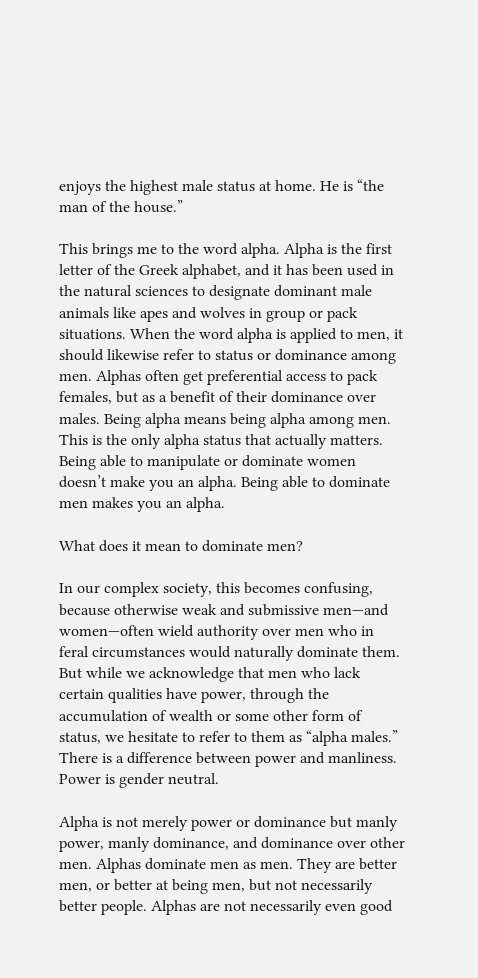enjoys the highest male status at home. He is “the man of the house.”

This brings me to the word alpha. Alpha is the first letter of the Greek alphabet, and it has been used in the natural sciences to designate dominant male animals like apes and wolves in group or pack situations. When the word alpha is applied to men, it should likewise refer to status or dominance among men. Alphas often get preferential access to pack females, but as a benefit of their dominance over males. Being alpha means being alpha among men. This is the only alpha status that actually matters. Being able to manipulate or dominate women doesn’t make you an alpha. Being able to dominate men makes you an alpha.

What does it mean to dominate men?

In our complex society, this becomes confusing, because otherwise weak and submissive men—and women—often wield authority over men who in feral circumstances would naturally dominate them. But while we acknowledge that men who lack certain qualities have power, through the accumulation of wealth or some other form of status, we hesitate to refer to them as “alpha males.” There is a difference between power and manliness.  Power is gender neutral.

Alpha is not merely power or dominance but manly power, manly dominance, and dominance over other men. Alphas dominate men as men. They are better men, or better at being men, but not necessarily better people. Alphas are not necessarily even good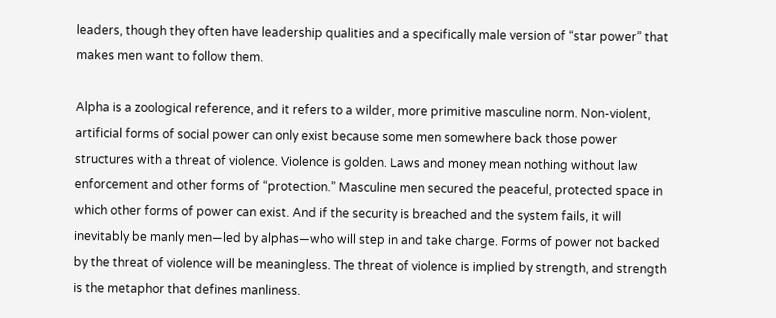leaders, though they often have leadership qualities and a specifically male version of “star power” that makes men want to follow them.

Alpha is a zoological reference, and it refers to a wilder, more primitive masculine norm. Non-violent, artificial forms of social power can only exist because some men somewhere back those power structures with a threat of violence. Violence is golden. Laws and money mean nothing without law enforcement and other forms of “protection.” Masculine men secured the peaceful, protected space in which other forms of power can exist. And if the security is breached and the system fails, it will inevitably be manly men—led by alphas—who will step in and take charge. Forms of power not backed by the threat of violence will be meaningless. The threat of violence is implied by strength, and strength is the metaphor that defines manliness.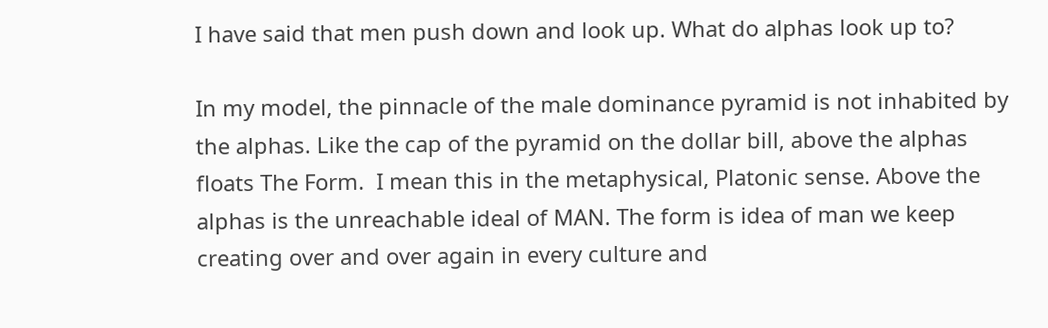I have said that men push down and look up. What do alphas look up to?

In my model, the pinnacle of the male dominance pyramid is not inhabited by the alphas. Like the cap of the pyramid on the dollar bill, above the alphas floats The Form.  I mean this in the metaphysical, Platonic sense. Above the alphas is the unreachable ideal of MAN. The form is idea of man we keep creating over and over again in every culture and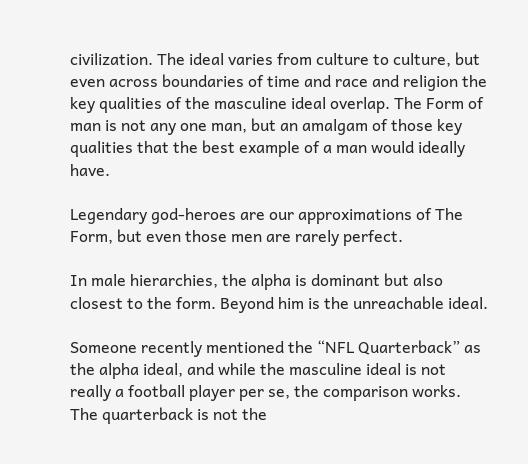civilization. The ideal varies from culture to culture, but even across boundaries of time and race and religion the key qualities of the masculine ideal overlap. The Form of man is not any one man, but an amalgam of those key qualities that the best example of a man would ideally have.

Legendary god-heroes are our approximations of The Form, but even those men are rarely perfect.

In male hierarchies, the alpha is dominant but also closest to the form. Beyond him is the unreachable ideal.

Someone recently mentioned the “NFL Quarterback” as the alpha ideal, and while the masculine ideal is not really a football player per se, the comparison works. The quarterback is not the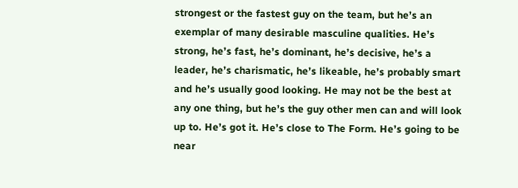strongest or the fastest guy on the team, but he’s an exemplar of many desirable masculine qualities. He’s strong, he’s fast, he’s dominant, he’s decisive, he’s a leader, he’s charismatic, he’s likeable, he’s probably smart and he’s usually good looking. He may not be the best at any one thing, but he’s the guy other men can and will look up to. He’s got it. He’s close to The Form. He’s going to be near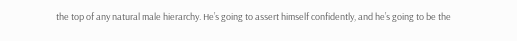the top of any natural male hierarchy. He’s going to assert himself confidently, and he’s going to be the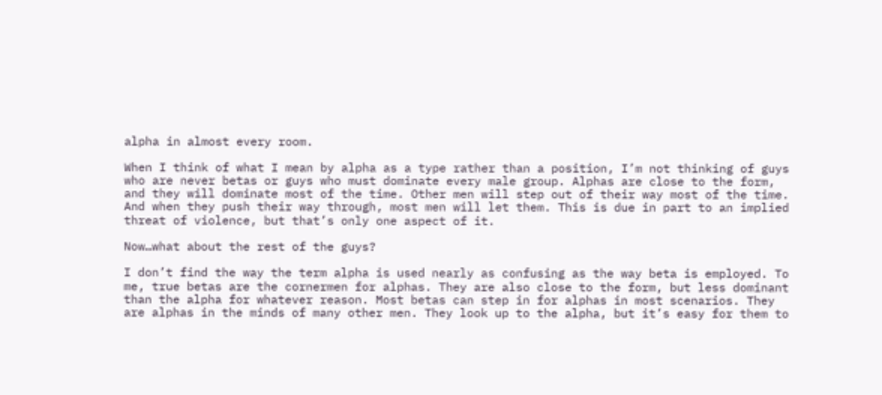alpha in almost every room.

When I think of what I mean by alpha as a type rather than a position, I’m not thinking of guys who are never betas or guys who must dominate every male group. Alphas are close to the form, and they will dominate most of the time. Other men will step out of their way most of the time. And when they push their way through, most men will let them. This is due in part to an implied threat of violence, but that’s only one aspect of it.

Now…what about the rest of the guys?

I don’t find the way the term alpha is used nearly as confusing as the way beta is employed. To me, true betas are the cornermen for alphas. They are also close to the form, but less dominant than the alpha for whatever reason. Most betas can step in for alphas in most scenarios. They are alphas in the minds of many other men. They look up to the alpha, but it’s easy for them to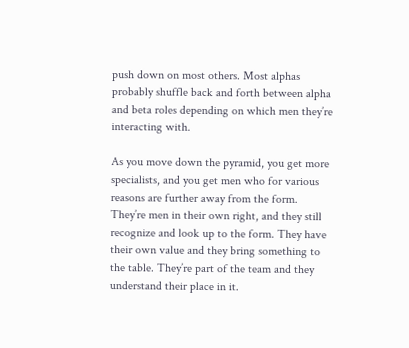push down on most others. Most alphas probably shuffle back and forth between alpha and beta roles depending on which men they’re interacting with.

As you move down the pyramid, you get more specialists, and you get men who for various reasons are further away from the form. They’re men in their own right, and they still recognize and look up to the form. They have their own value and they bring something to the table. They’re part of the team and they understand their place in it.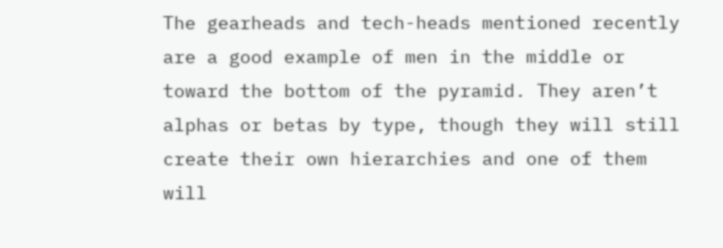The gearheads and tech-heads mentioned recently are a good example of men in the middle or toward the bottom of the pyramid. They aren’t alphas or betas by type, though they will still create their own hierarchies and one of them will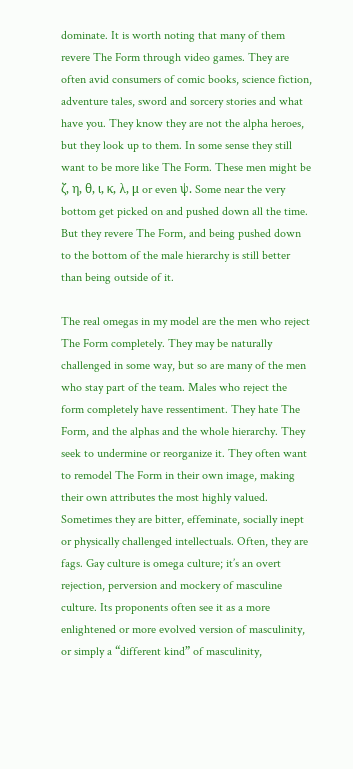dominate. It is worth noting that many of them revere The Form through video games. They are often avid consumers of comic books, science fiction, adventure tales, sword and sorcery stories and what have you. They know they are not the alpha heroes, but they look up to them. In some sense they still want to be more like The Form. These men might be ζ, η, θ, ι, κ, λ, μ or even ψ. Some near the very bottom get picked on and pushed down all the time. But they revere The Form, and being pushed down to the bottom of the male hierarchy is still better than being outside of it.

The real omegas in my model are the men who reject The Form completely. They may be naturally challenged in some way, but so are many of the men who stay part of the team. Males who reject the form completely have ressentiment. They hate The Form, and the alphas and the whole hierarchy. They seek to undermine or reorganize it. They often want to remodel The Form in their own image, making their own attributes the most highly valued. Sometimes they are bitter, effeminate, socially inept or physically challenged intellectuals. Often, they are fags. Gay culture is omega culture; it’s an overt rejection, perversion and mockery of masculine culture. Its proponents often see it as a more enlightened or more evolved version of masculinity, or simply a “different kind” of masculinity,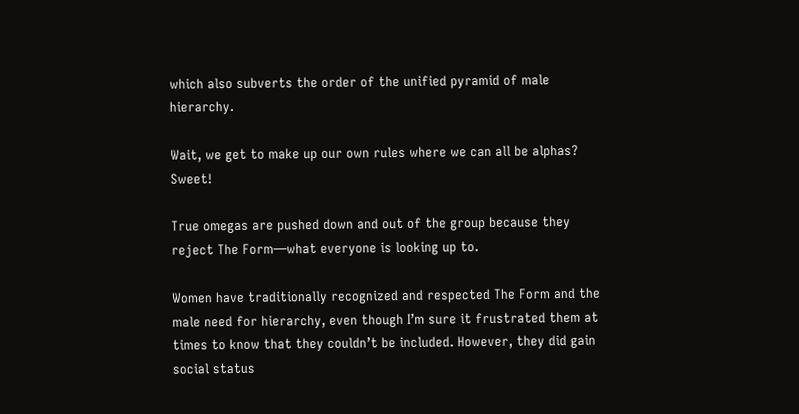which also subverts the order of the unified pyramid of male hierarchy.

Wait, we get to make up our own rules where we can all be alphas? Sweet!

True omegas are pushed down and out of the group because they reject The Form—what everyone is looking up to.

Women have traditionally recognized and respected The Form and the male need for hierarchy, even though I’m sure it frustrated them at times to know that they couldn’t be included. However, they did gain social status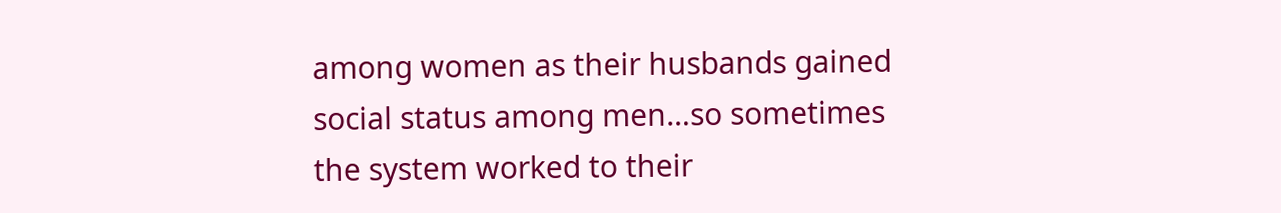among women as their husbands gained social status among men…so sometimes the system worked to their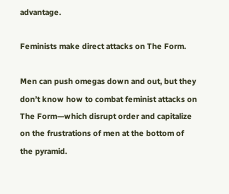advantage.

Feminists make direct attacks on The Form.

Men can push omegas down and out, but they don’t know how to combat feminist attacks on The Form—which disrupt order and capitalize on the frustrations of men at the bottom of the pyramid.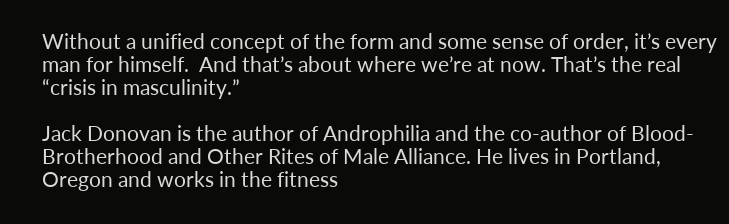Without a unified concept of the form and some sense of order, it’s every man for himself.  And that’s about where we’re at now. That’s the real “crisis in masculinity.”

Jack Donovan is the author of Androphilia and the co-author of Blood-Brotherhood and Other Rites of Male Alliance. He lives in Portland, Oregon and works in the fitness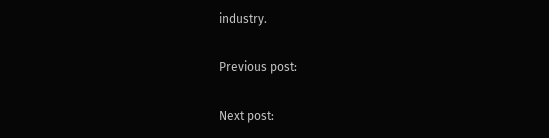industry.

Previous post:

Next post: